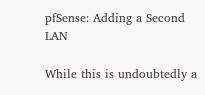pfSense: Adding a Second LAN

While this is undoubtedly a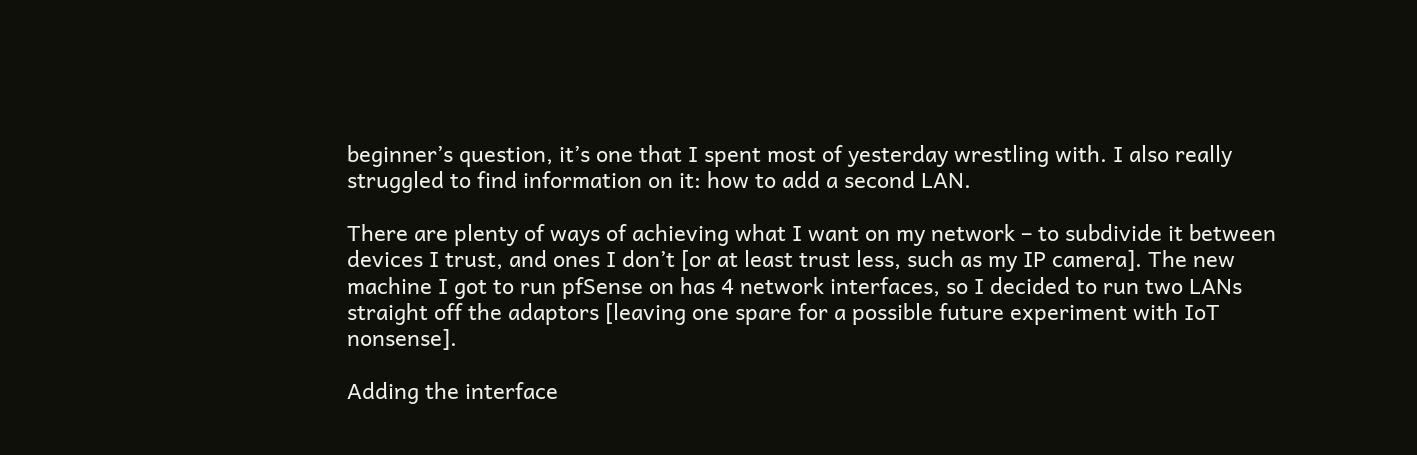beginner’s question, it’s one that I spent most of yesterday wrestling with. I also really struggled to find information on it: how to add a second LAN.

There are plenty of ways of achieving what I want on my network – to subdivide it between devices I trust, and ones I don’t [or at least trust less, such as my IP camera]. The new machine I got to run pfSense on has 4 network interfaces, so I decided to run two LANs straight off the adaptors [leaving one spare for a possible future experiment with IoT nonsense].

Adding the interface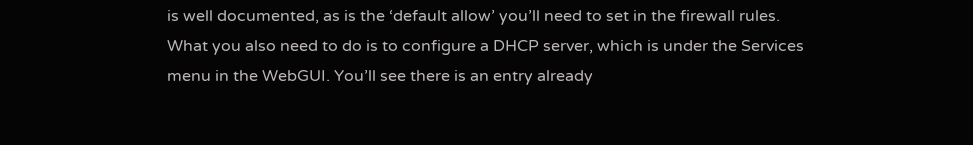is well documented, as is the ‘default allow’ you’ll need to set in the firewall rules. What you also need to do is to configure a DHCP server, which is under the Services menu in the WebGUI. You’ll see there is an entry already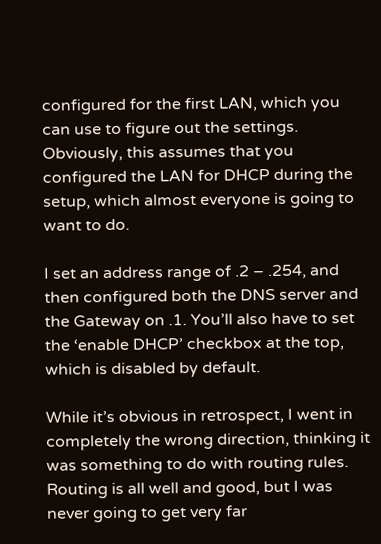configured for the first LAN, which you can use to figure out the settings. Obviously, this assumes that you configured the LAN for DHCP during the setup, which almost everyone is going to want to do.

I set an address range of .2 – .254, and then configured both the DNS server and the Gateway on .1. You’ll also have to set the ‘enable DHCP’ checkbox at the top, which is disabled by default.

While it’s obvious in retrospect, I went in completely the wrong direction, thinking it was something to do with routing rules. Routing is all well and good, but I was never going to get very far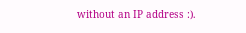without an IP address :).